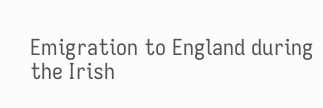Emigration to England during the Irish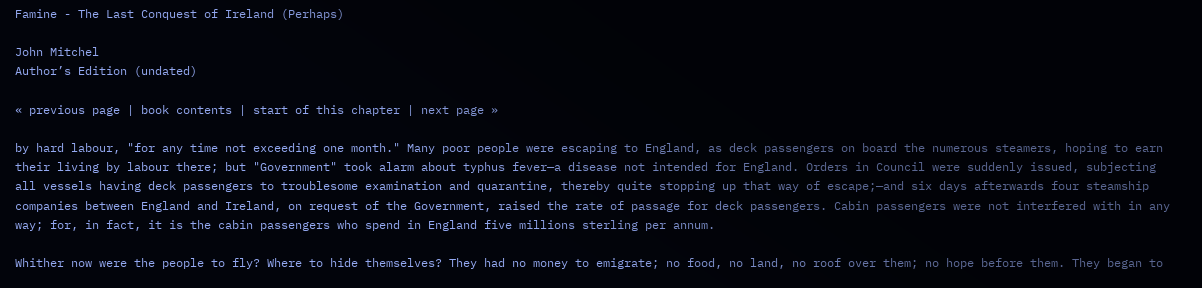Famine - The Last Conquest of Ireland (Perhaps)

John Mitchel
Author’s Edition (undated)

« previous page | book contents | start of this chapter | next page »

by hard labour, "for any time not exceeding one month." Many poor people were escaping to England, as deck passengers on board the numerous steamers, hoping to earn their living by labour there; but "Government" took alarm about typhus fever—a disease not intended for England. Orders in Council were suddenly issued, subjecting all vessels having deck passengers to troublesome examination and quarantine, thereby quite stopping up that way of escape;—and six days afterwards four steamship companies between England and Ireland, on request of the Government, raised the rate of passage for deck passengers. Cabin passengers were not interfered with in any way; for, in fact, it is the cabin passengers who spend in England five millions sterling per annum.

Whither now were the people to fly? Where to hide themselves? They had no money to emigrate; no food, no land, no roof over them; no hope before them. They began to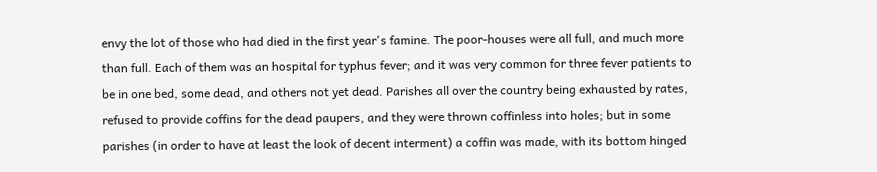envy the lot of those who had died in the first year's famine. The poor-houses were all full, and much more than full. Each of them was an hospital for typhus fever; and it was very common for three fever patients to be in one bed, some dead, and others not yet dead. Parishes all over the country being exhausted by rates, refused to provide coffins for the dead paupers, and they were thrown coffinless into holes; but in some parishes (in order to have at least the look of decent interment) a coffin was made, with its bottom hinged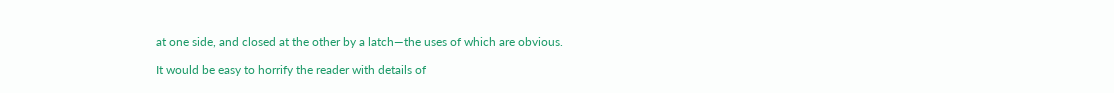at one side, and closed at the other by a latch—the uses of which are obvious.

It would be easy to horrify the reader with details of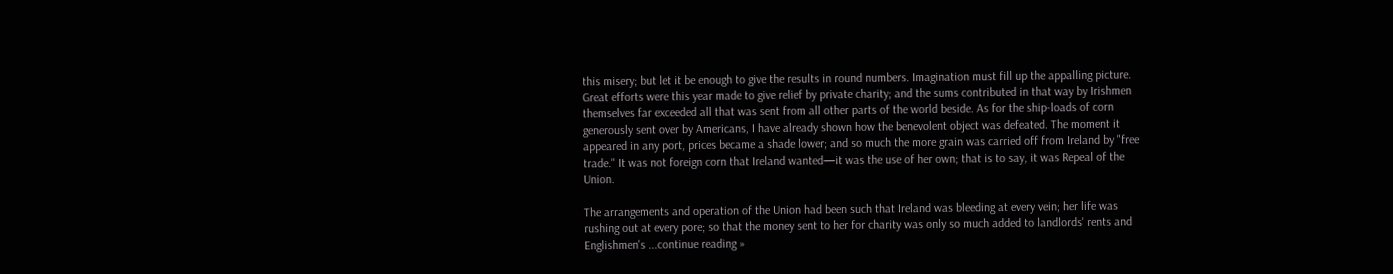this misery; but let it be enough to give the results in round numbers. Imagination must fill up the appalling picture. Great efforts were this year made to give relief by private charity; and the sums contributed in that way by Irishmen themselves far exceeded all that was sent from all other parts of the world beside. As for the ship-loads of corn generously sent over by Americans, I have already shown how the benevolent object was defeated. The moment it appeared in any port, prices became a shade lower; and so much the more grain was carried off from Ireland by "free trade." It was not foreign corn that Ireland wanted—it was the use of her own; that is to say, it was Repeal of the Union.

The arrangements and operation of the Union had been such that Ireland was bleeding at every vein; her life was rushing out at every pore; so that the money sent to her for charity was only so much added to landlords' rents and Englishmen's ...continue reading »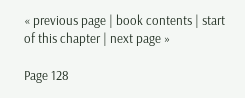« previous page | book contents | start of this chapter | next page »

Page 128